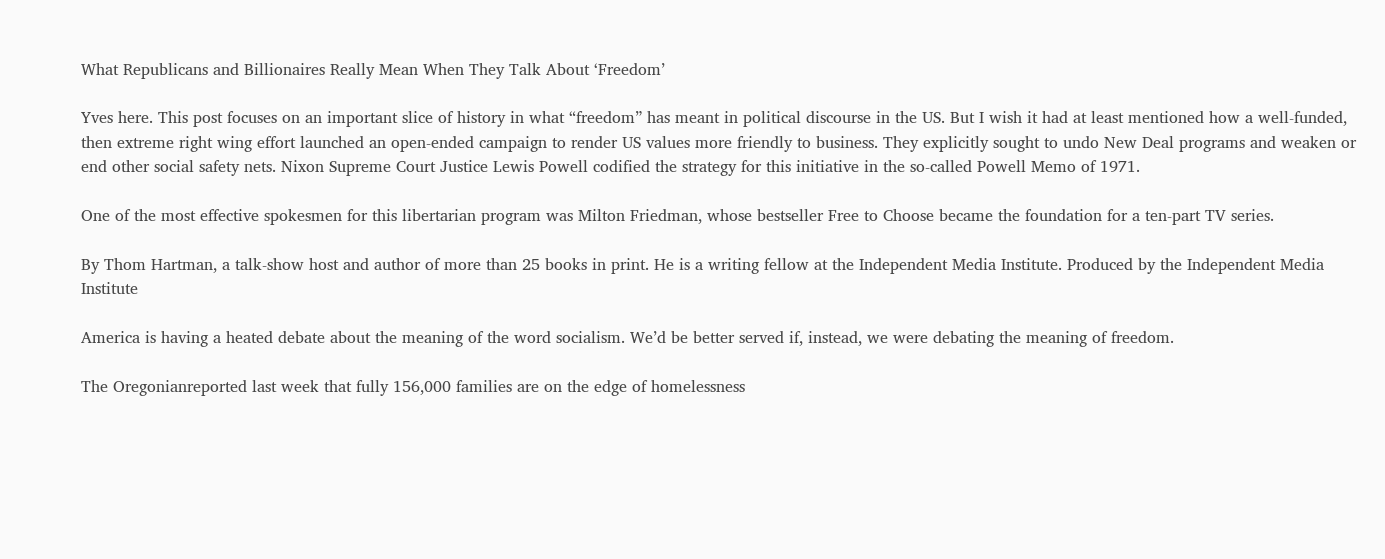What Republicans and Billionaires Really Mean When They Talk About ‘Freedom’

Yves here. This post focuses on an important slice of history in what “freedom” has meant in political discourse in the US. But I wish it had at least mentioned how a well-funded, then extreme right wing effort launched an open-ended campaign to render US values more friendly to business. They explicitly sought to undo New Deal programs and weaken or end other social safety nets. Nixon Supreme Court Justice Lewis Powell codified the strategy for this initiative in the so-called Powell Memo of 1971.

One of the most effective spokesmen for this libertarian program was Milton Friedman, whose bestseller Free to Choose became the foundation for a ten-part TV series.

By Thom Hartman, a talk-show host and author of more than 25 books in print. He is a writing fellow at the Independent Media Institute. Produced by the Independent Media Institute

America is having a heated debate about the meaning of the word socialism. We’d be better served if, instead, we were debating the meaning of freedom.

The Oregonianreported last week that fully 156,000 families are on the edge of homelessness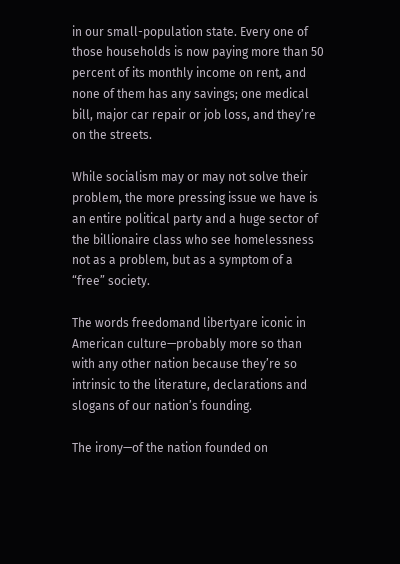in our small-population state. Every one of those households is now paying more than 50 percent of its monthly income on rent, and none of them has any savings; one medical bill, major car repair or job loss, and they’re on the streets.

While socialism may or may not solve their problem, the more pressing issue we have is an entire political party and a huge sector of the billionaire class who see homelessness not as a problem, but as a symptom of a “free” society.

The words freedomand libertyare iconic in American culture—probably more so than with any other nation because they’re so intrinsic to the literature, declarations and slogans of our nation’s founding.

The irony—of the nation founded on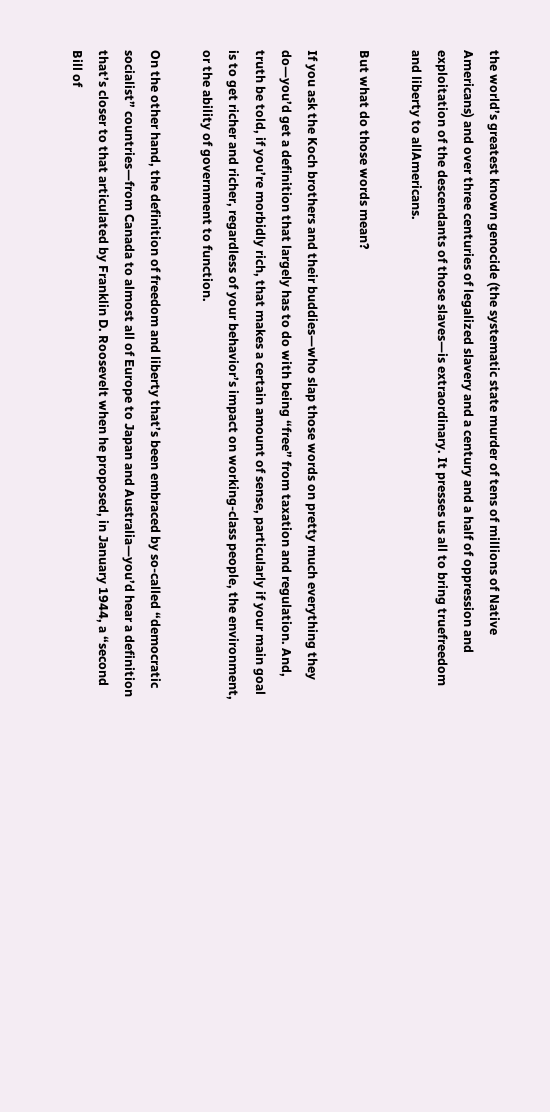the world’s greatest known genocide (the systematic state murder of tens of millions of Native Americans) and over three centuries of legalized slavery and a century and a half of oppression and exploitation of the descendants of those slaves—is extraordinary. It presses us all to bring truefreedom and liberty to allAmericans.

But what do those words mean?

If you ask the Koch brothers and their buddies—who slap those words on pretty much everything they do—you’d get a definition that largely has to do with being “free” from taxation and regulation. And, truth be told, if you’re morbidly rich, that makes a certain amount of sense, particularly if your main goal is to get richer and richer, regardless of your behavior’s impact on working-class people, the environment, or the ability of government to function.

On the other hand, the definition of freedom and liberty that’s been embraced by so-called “democratic socialist” countries—from Canada to almost all of Europe to Japan and Australia—you’d hear a definition that’s closer to that articulated by Franklin D. Roosevelt when he proposed, in January 1944, a “second Bill of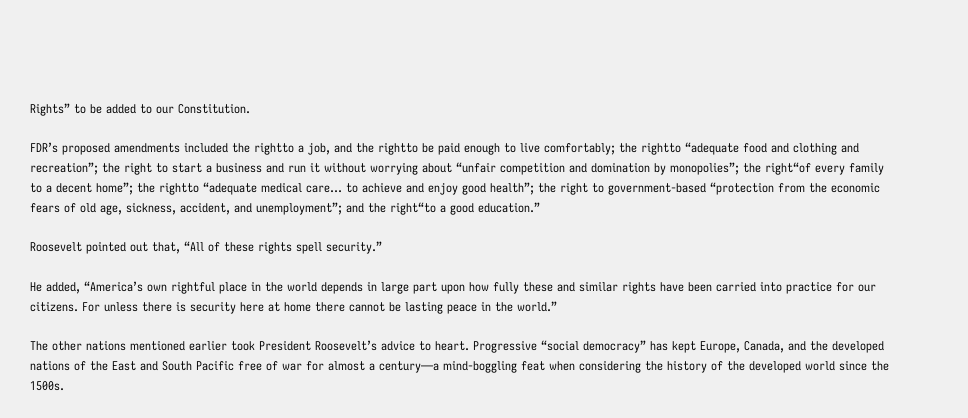Rights” to be added to our Constitution.

FDR’s proposed amendments included the rightto a job, and the rightto be paid enough to live comfortably; the rightto “adequate food and clothing and recreation”; the right to start a business and run it without worrying about “unfair competition and domination by monopolies”; the right“of every family to a decent home”; the rightto “adequate medical care… to achieve and enjoy good health”; the right to government-based “protection from the economic fears of old age, sickness, accident, and unemployment”; and the right“to a good education.”

Roosevelt pointed out that, “All of these rights spell security.”

He added, “America’s own rightful place in the world depends in large part upon how fully these and similar rights have been carried into practice for our citizens. For unless there is security here at home there cannot be lasting peace in the world.”

The other nations mentioned earlier took President Roosevelt’s advice to heart. Progressive “social democracy” has kept Europe, Canada, and the developed nations of the East and South Pacific free of war for almost a century—a mind-boggling feat when considering the history of the developed world since the 1500s.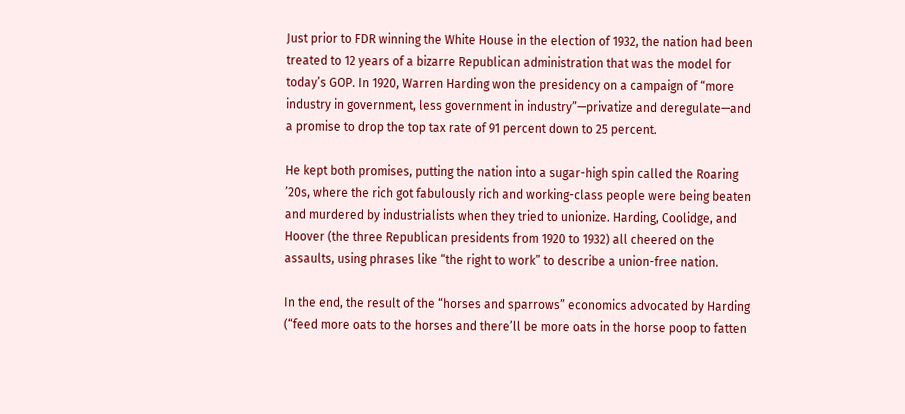Just prior to FDR winning the White House in the election of 1932, the nation had been treated to 12 years of a bizarre Republican administration that was the model for today’s GOP. In 1920, Warren Harding won the presidency on a campaign of “more industry in government, less government in industry”—privatize and deregulate—and a promise to drop the top tax rate of 91 percent down to 25 percent.

He kept both promises, putting the nation into a sugar-high spin called the Roaring ’20s, where the rich got fabulously rich and working-class people were being beaten and murdered by industrialists when they tried to unionize. Harding, Coolidge, and Hoover (the three Republican presidents from 1920 to 1932) all cheered on the assaults, using phrases like “the right to work” to describe a union-free nation.

In the end, the result of the “horses and sparrows” economics advocated by Harding (“feed more oats to the horses and there’ll be more oats in the horse poop to fatten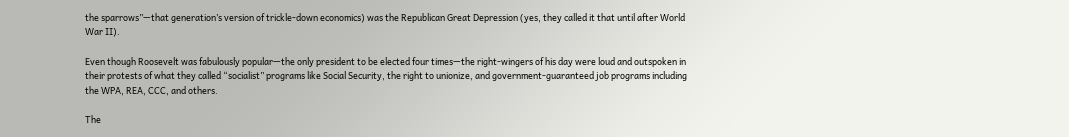the sparrows”—that generation’s version of trickle-down economics) was the Republican Great Depression (yes, they called it that until after World War II).

Even though Roosevelt was fabulously popular—the only president to be elected four times—the right-wingers of his day were loud and outspoken in their protests of what they called “socialist” programs like Social Security, the right to unionize, and government-guaranteed job programs including the WPA, REA, CCC, and others.

The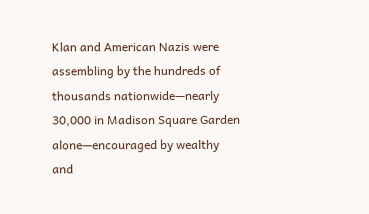Klan and American Nazis were assembling by the hundreds of thousands nationwide—nearly 30,000 in Madison Square Garden alone—encouraged by wealthy and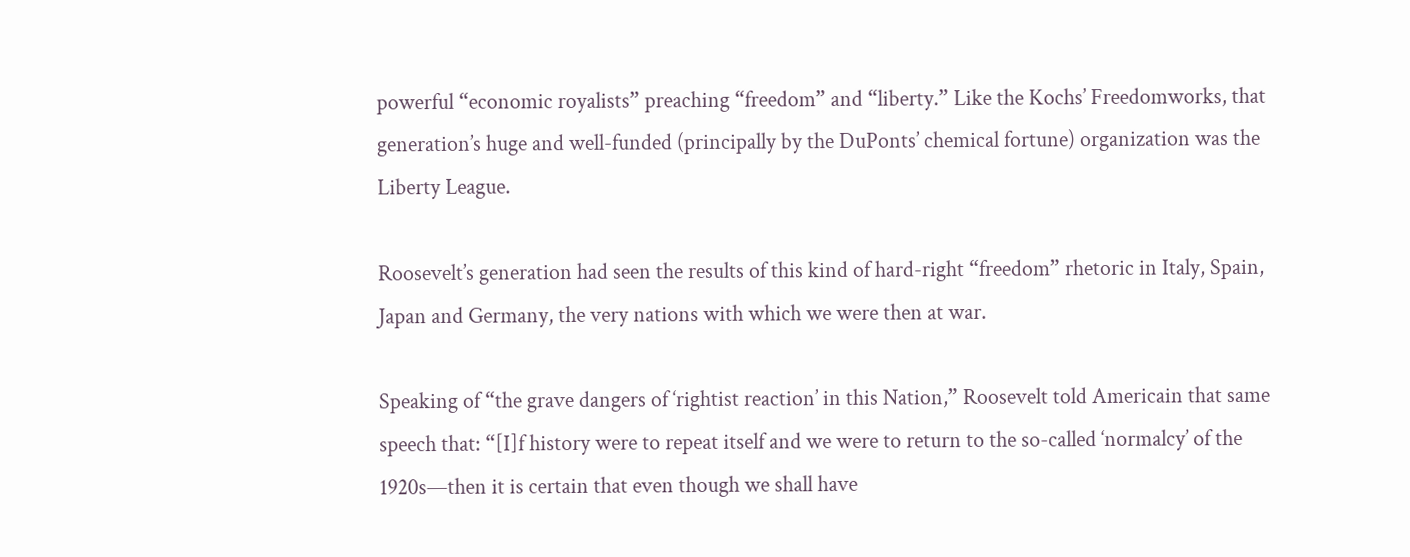powerful “economic royalists” preaching “freedom” and “liberty.” Like the Kochs’ Freedomworks, that generation’s huge and well-funded (principally by the DuPonts’ chemical fortune) organization was the Liberty League.

Roosevelt’s generation had seen the results of this kind of hard-right “freedom” rhetoric in Italy, Spain, Japan and Germany, the very nations with which we were then at war.

Speaking of “the grave dangers of ‘rightist reaction’ in this Nation,” Roosevelt told Americain that same speech that: “[I]f history were to repeat itself and we were to return to the so-called ‘normalcy’ of the 1920s—then it is certain that even though we shall have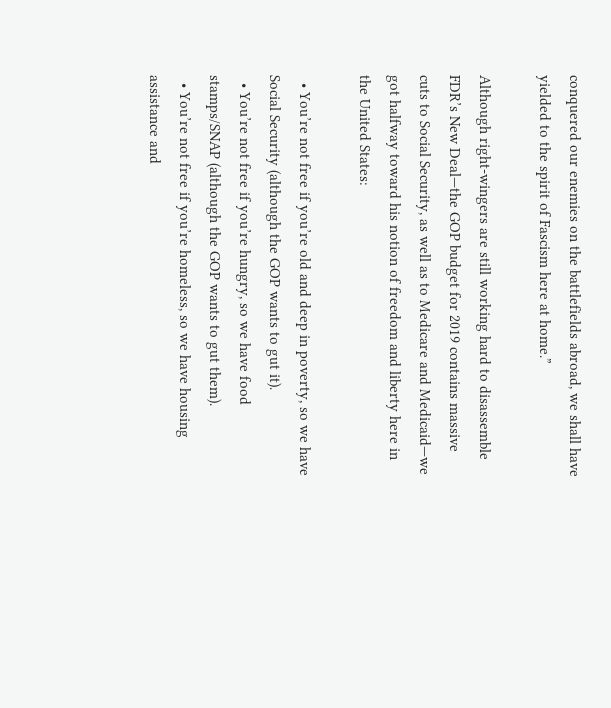conquered our enemies on the battlefields abroad, we shall have yielded to the spirit of Fascism here at home.”

Although right-wingers are still working hard to disassemble FDR’s New Deal—the GOP budget for 2019 contains massive cuts to Social Security, as well as to Medicare and Medicaid—we got halfway toward his notion of freedom and liberty here in the United States:

  • You’re not free if you’re old and deep in poverty, so we have Social Security (although the GOP wants to gut it).
  • You’re not free if you’re hungry, so we have food stamps/SNAP (although the GOP wants to gut them).
  • You’re not free if you’re homeless, so we have housing assistance and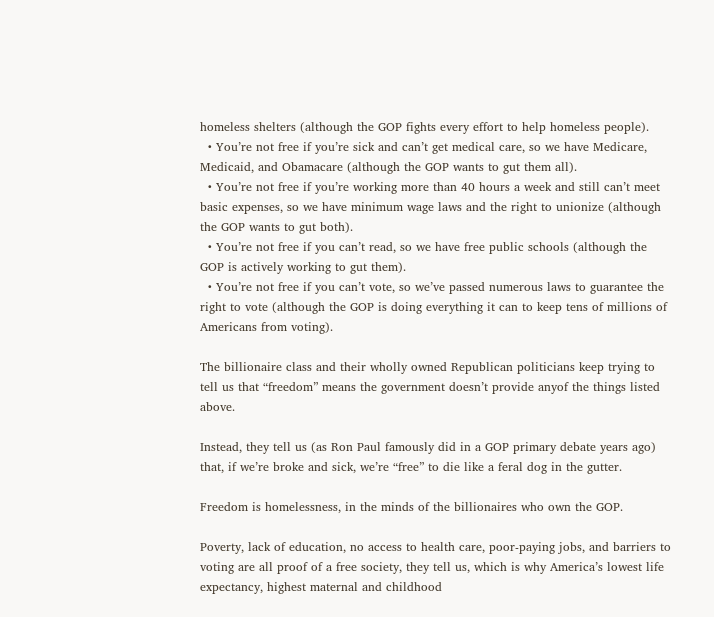homeless shelters (although the GOP fights every effort to help homeless people).
  • You’re not free if you’re sick and can’t get medical care, so we have Medicare, Medicaid, and Obamacare (although the GOP wants to gut them all).
  • You’re not free if you’re working more than 40 hours a week and still can’t meet basic expenses, so we have minimum wage laws and the right to unionize (although the GOP wants to gut both).
  • You’re not free if you can’t read, so we have free public schools (although the GOP is actively working to gut them).
  • You’re not free if you can’t vote, so we’ve passed numerous laws to guarantee the right to vote (although the GOP is doing everything it can to keep tens of millions of Americans from voting).

The billionaire class and their wholly owned Republican politicians keep trying to tell us that “freedom” means the government doesn’t provide anyof the things listed above.

Instead, they tell us (as Ron Paul famously did in a GOP primary debate years ago) that, if we’re broke and sick, we’re “free” to die like a feral dog in the gutter.

Freedom is homelessness, in the minds of the billionaires who own the GOP.

Poverty, lack of education, no access to health care, poor-paying jobs, and barriers to voting are all proof of a free society, they tell us, which is why America’s lowest life expectancy, highest maternal and childhood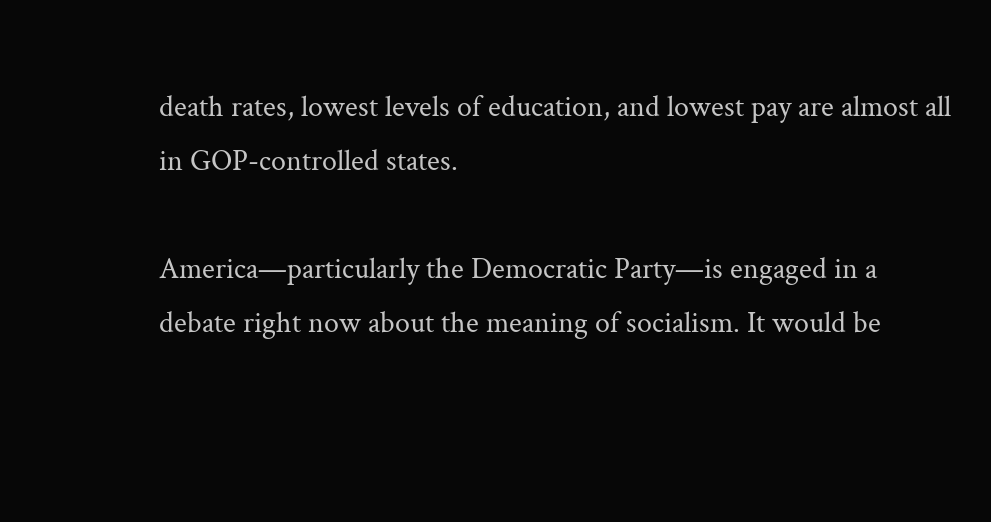death rates, lowest levels of education, and lowest pay are almost all in GOP-controlled states.

America—particularly the Democratic Party—is engaged in a debate right now about the meaning of socialism. It would be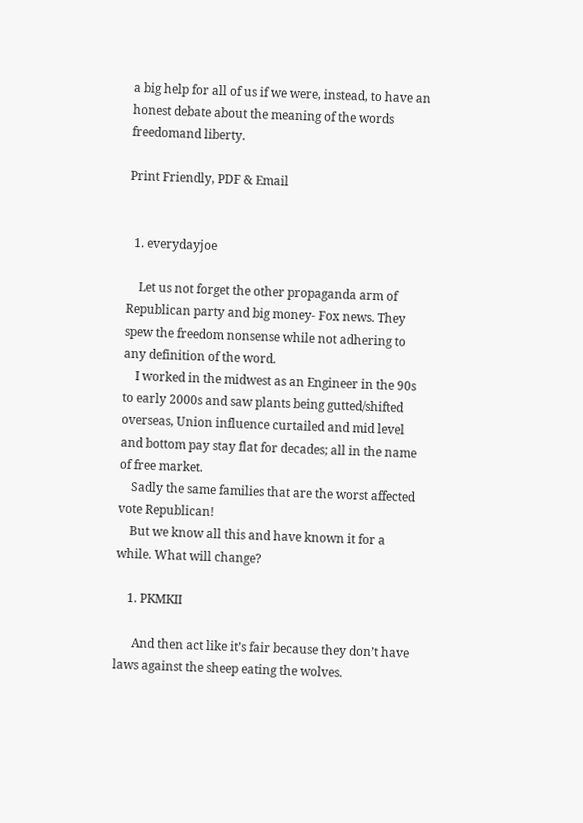a big help for all of us if we were, instead, to have an honest debate about the meaning of the words freedomand liberty.

Print Friendly, PDF & Email


  1. everydayjoe

    Let us not forget the other propaganda arm of Republican party and big money- Fox news. They spew the freedom nonsense while not adhering to any definition of the word.
    I worked in the midwest as an Engineer in the 90s to early 2000s and saw plants being gutted/shifted overseas, Union influence curtailed and mid level and bottom pay stay flat for decades; all in the name of free market.
    Sadly the same families that are the worst affected vote Republican!
    But we know all this and have known it for a while. What will change?

    1. PKMKII

      And then act like it’s fair because they don’t have laws against the sheep eating the wolves.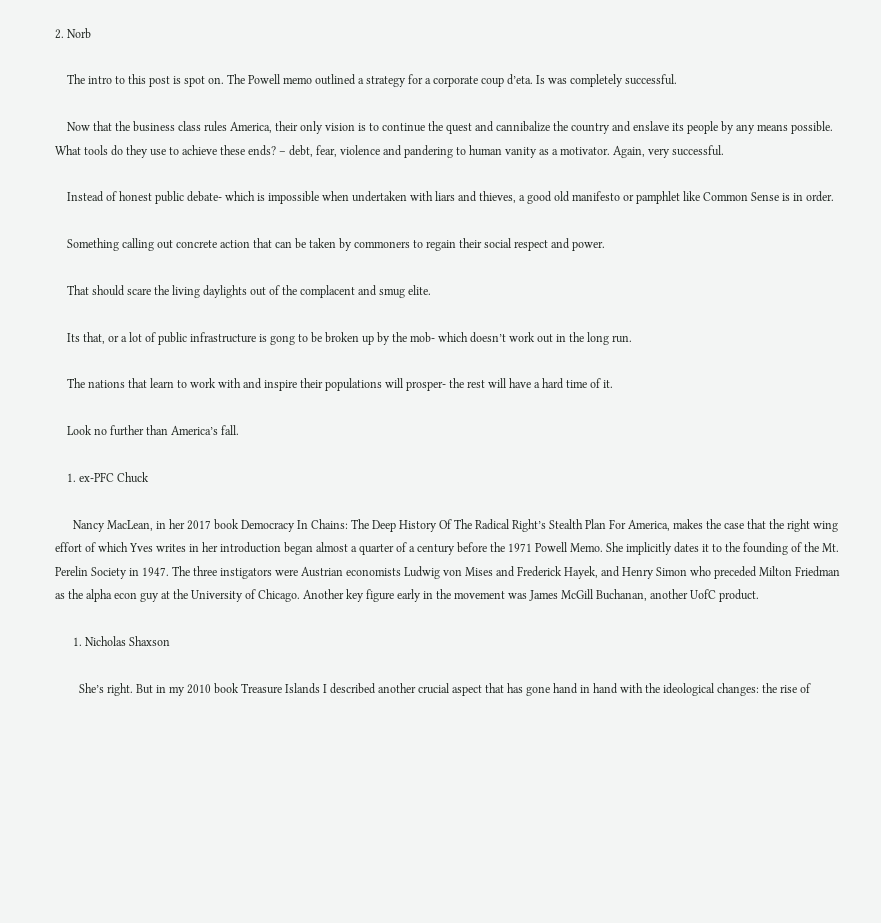2. Norb

    The intro to this post is spot on. The Powell memo outlined a strategy for a corporate coup d’eta. Is was completely successful.

    Now that the business class rules America, their only vision is to continue the quest and cannibalize the country and enslave its people by any means possible. What tools do they use to achieve these ends? – debt, fear, violence and pandering to human vanity as a motivator. Again, very successful.

    Instead of honest public debate- which is impossible when undertaken with liars and thieves, a good old manifesto or pamphlet like Common Sense is in order.

    Something calling out concrete action that can be taken by commoners to regain their social respect and power.

    That should scare the living daylights out of the complacent and smug elite.

    Its that, or a lot of public infrastructure is gong to be broken up by the mob- which doesn’t work out in the long run.

    The nations that learn to work with and inspire their populations will prosper- the rest will have a hard time of it.

    Look no further than America’s fall.

    1. ex-PFC Chuck

      Nancy MacLean, in her 2017 book Democracy In Chains: The Deep History Of The Radical Right’s Stealth Plan For America, makes the case that the right wing effort of which Yves writes in her introduction began almost a quarter of a century before the 1971 Powell Memo. She implicitly dates it to the founding of the Mt. Perelin Society in 1947. The three instigators were Austrian economists Ludwig von Mises and Frederick Hayek, and Henry Simon who preceded Milton Friedman as the alpha econ guy at the University of Chicago. Another key figure early in the movement was James McGill Buchanan, another UofC product.

      1. Nicholas Shaxson

        She’s right. But in my 2010 book Treasure Islands I described another crucial aspect that has gone hand in hand with the ideological changes: the rise of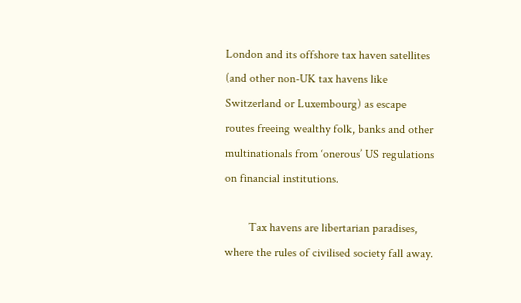London and its offshore tax haven satellites (and other non-UK tax havens like Switzerland or Luxembourg) as escape routes freeing wealthy folk, banks and other multinationals from ‘onerous’ US regulations on financial institutions.

        Tax havens are libertarian paradises, where the rules of civilised society fall away.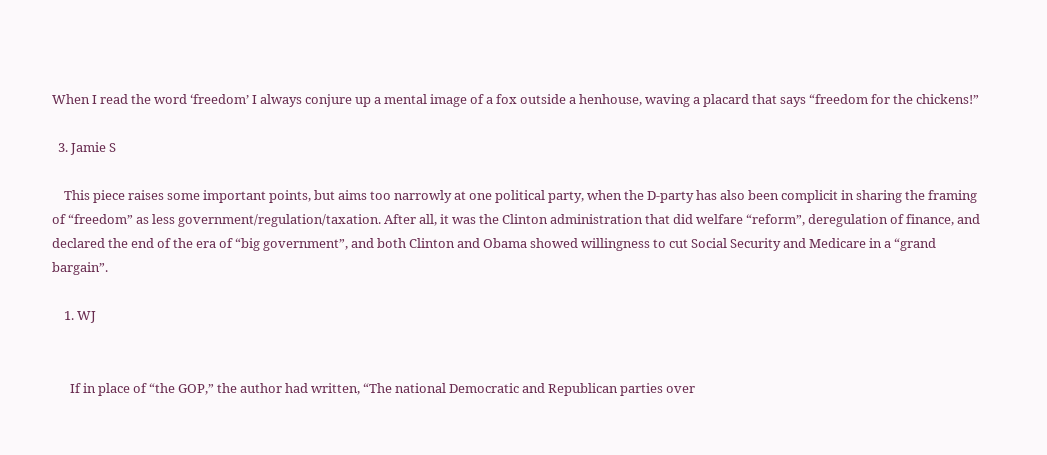When I read the word ‘freedom’ I always conjure up a mental image of a fox outside a henhouse, waving a placard that says “freedom for the chickens!”

  3. Jamie S

    This piece raises some important points, but aims too narrowly at one political party, when the D-party has also been complicit in sharing the framing of “freedom” as less government/regulation/taxation. After all, it was the Clinton administration that did welfare “reform”, deregulation of finance, and declared the end of the era of “big government”, and both Clinton and Obama showed willingness to cut Social Security and Medicare in a “grand bargain”.

    1. WJ


      If in place of “the GOP,” the author had written, “The national Democratic and Republican parties over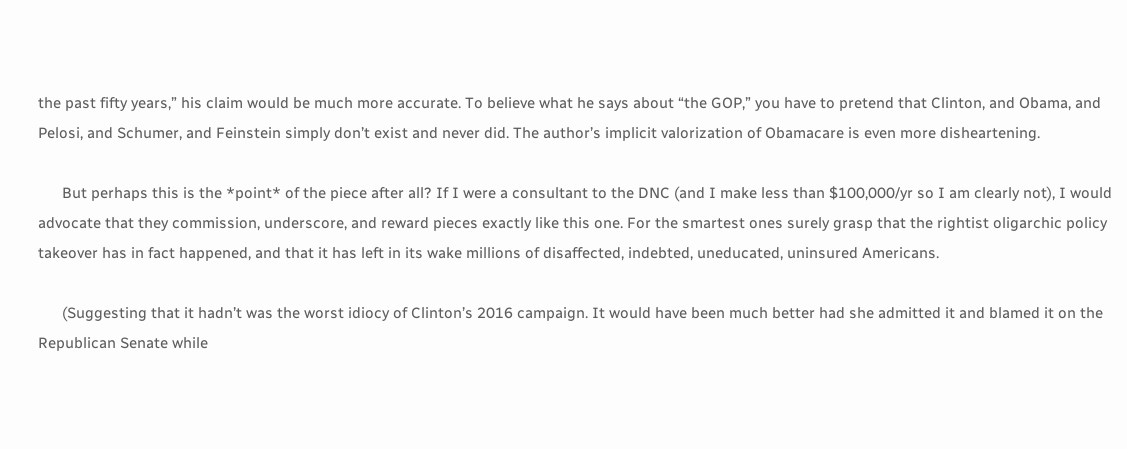the past fifty years,” his claim would be much more accurate. To believe what he says about “the GOP,” you have to pretend that Clinton, and Obama, and Pelosi, and Schumer, and Feinstein simply don’t exist and never did. The author’s implicit valorization of Obamacare is even more disheartening.

      But perhaps this is the *point* of the piece after all? If I were a consultant to the DNC (and I make less than $100,000/yr so I am clearly not), I would advocate that they commission, underscore, and reward pieces exactly like this one. For the smartest ones surely grasp that the rightist oligarchic policy takeover has in fact happened, and that it has left in its wake millions of disaffected, indebted, uneducated, uninsured Americans.

      (Suggesting that it hadn’t was the worst idiocy of Clinton’s 2016 campaign. It would have been much better had she admitted it and blamed it on the Republican Senate while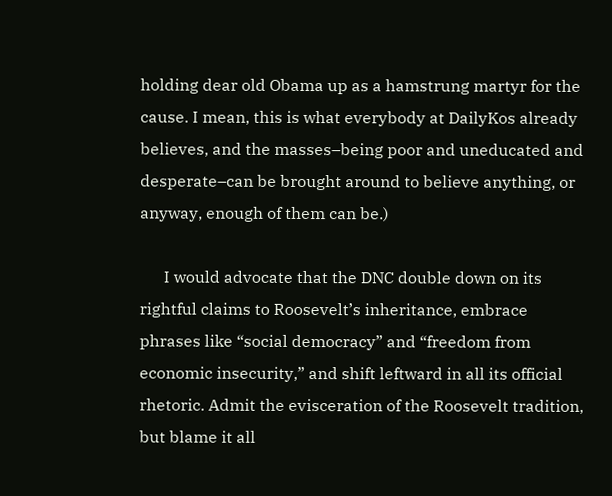holding dear old Obama up as a hamstrung martyr for the cause. I mean, this is what everybody at DailyKos already believes, and the masses–being poor and uneducated and desperate–can be brought around to believe anything, or anyway, enough of them can be.)

      I would advocate that the DNC double down on its rightful claims to Roosevelt’s inheritance, embrace phrases like “social democracy” and “freedom from economic insecurity,” and shift leftward in all its official rhetoric. Admit the evisceration of the Roosevelt tradition, but blame it all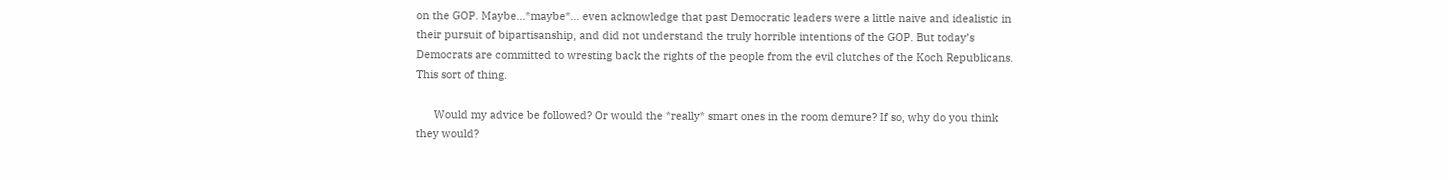on the GOP. Maybe…*maybe*… even acknowledge that past Democratic leaders were a little naive and idealistic in their pursuit of bipartisanship, and did not understand the truly horrible intentions of the GOP. But today’s Democrats are committed to wresting back the rights of the people from the evil clutches of the Koch Republicans. This sort of thing.

      Would my advice be followed? Or would the *really* smart ones in the room demure? If so, why do you think they would?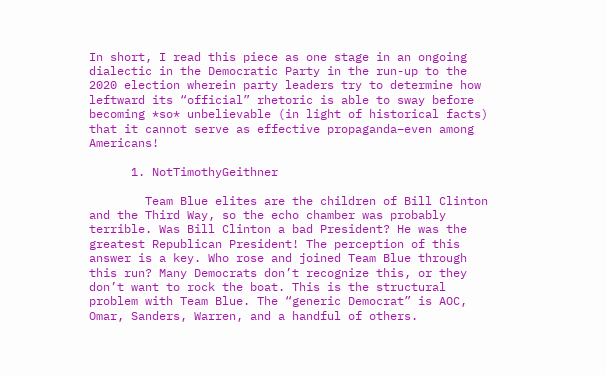In short, I read this piece as one stage in an ongoing dialectic in the Democratic Party in the run-up to the 2020 election wherein party leaders try to determine how leftward its “official” rhetoric is able to sway before becoming *so* unbelievable (in light of historical facts) that it cannot serve as effective propaganda–even among Americans!

      1. NotTimothyGeithner

        Team Blue elites are the children of Bill Clinton and the Third Way, so the echo chamber was probably terrible. Was Bill Clinton a bad President? He was the greatest Republican President! The perception of this answer is a key. Who rose and joined Team Blue through this run? Many Democrats don’t recognize this, or they don’t want to rock the boat. This is the structural problem with Team Blue. The “generic Democrat” is AOC, Omar, Sanders, Warren, and a handful of others.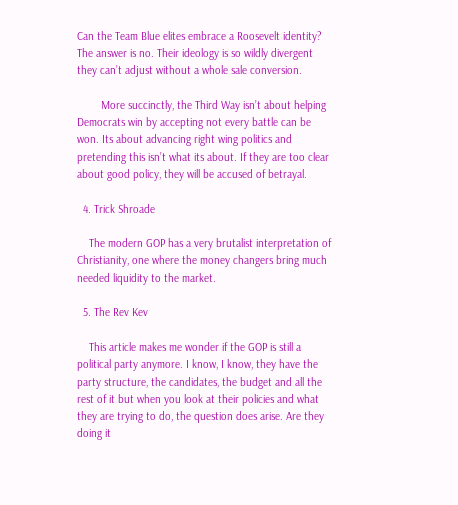Can the Team Blue elites embrace a Roosevelt identity? The answer is no. Their ideology is so wildly divergent they can’t adjust without a whole sale conversion.

        More succinctly, the Third Way isn’t about helping Democrats win by accepting not every battle can be won. Its about advancing right wing politics and pretending this isn’t what its about. If they are too clear about good policy, they will be accused of betrayal.

  4. Trick Shroade

    The modern GOP has a very brutalist interpretation of Christianity, one where the money changers bring much needed liquidity to the market.

  5. The Rev Kev

    This article makes me wonder if the GOP is still a political party anymore. I know, I know, they have the party structure, the candidates, the budget and all the rest of it but when you look at their policies and what they are trying to do, the question does arise. Are they doing it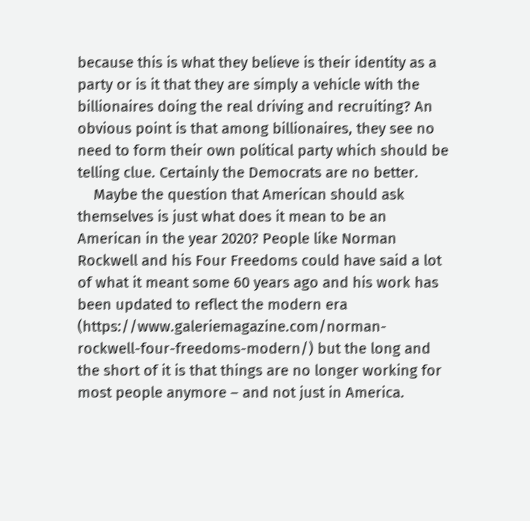because this is what they believe is their identity as a party or is it that they are simply a vehicle with the billionaires doing the real driving and recruiting? An obvious point is that among billionaires, they see no need to form their own political party which should be telling clue. Certainly the Democrats are no better.
    Maybe the question that American should ask themselves is just what does it mean to be an American in the year 2020? People like Norman Rockwell and his Four Freedoms could have said a lot of what it meant some 60 years ago and his work has been updated to reflect the modern era (https://www.galeriemagazine.com/norman-rockwell-four-freedoms-modern/) but the long and the short of it is that things are no longer working for most people anymore – and not just in America.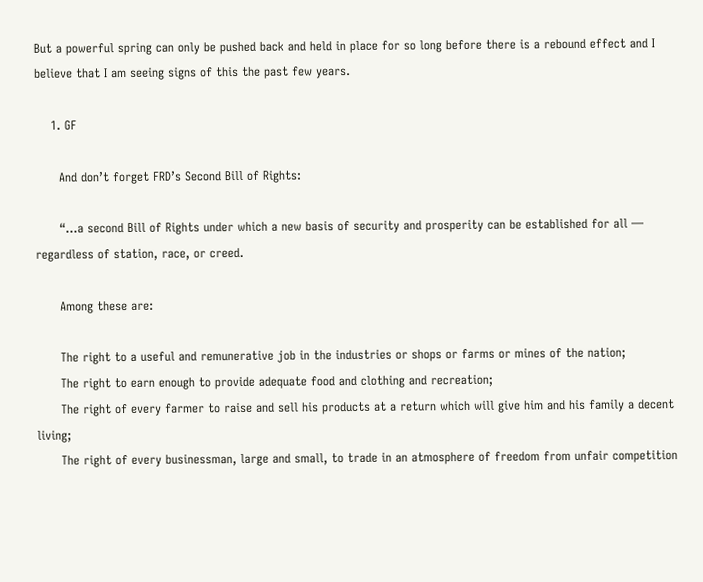But a powerful spring can only be pushed back and held in place for so long before there is a rebound effect and I believe that I am seeing signs of this the past few years.

    1. GF

      And don’t forget FRD’s Second Bill of Rights:

      “…a second Bill of Rights under which a new basis of security and prosperity can be established for all — regardless of station, race, or creed.

      Among these are:

      The right to a useful and remunerative job in the industries or shops or farms or mines of the nation;
      The right to earn enough to provide adequate food and clothing and recreation;
      The right of every farmer to raise and sell his products at a return which will give him and his family a decent living;
      The right of every businessman, large and small, to trade in an atmosphere of freedom from unfair competition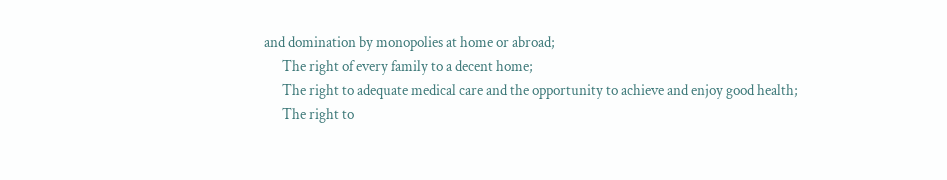and domination by monopolies at home or abroad;
      The right of every family to a decent home;
      The right to adequate medical care and the opportunity to achieve and enjoy good health;
      The right to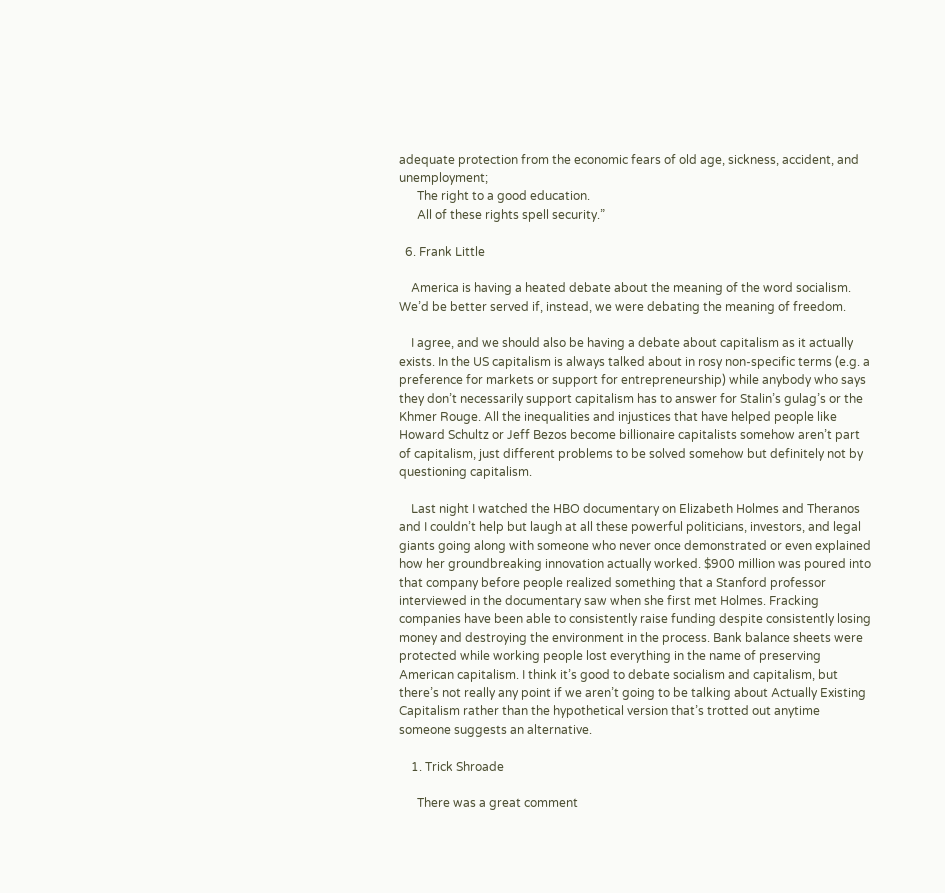adequate protection from the economic fears of old age, sickness, accident, and unemployment;
      The right to a good education.
      All of these rights spell security.”

  6. Frank Little

    America is having a heated debate about the meaning of the word socialism. We’d be better served if, instead, we were debating the meaning of freedom.

    I agree, and we should also be having a debate about capitalism as it actually exists. In the US capitalism is always talked about in rosy non-specific terms (e.g. a preference for markets or support for entrepreneurship) while anybody who says they don’t necessarily support capitalism has to answer for Stalin’s gulag’s or the Khmer Rouge. All the inequalities and injustices that have helped people like Howard Schultz or Jeff Bezos become billionaire capitalists somehow aren’t part of capitalism, just different problems to be solved somehow but definitely not by questioning capitalism.

    Last night I watched the HBO documentary on Elizabeth Holmes and Theranos and I couldn’t help but laugh at all these powerful politicians, investors, and legal giants going along with someone who never once demonstrated or even explained how her groundbreaking innovation actually worked. $900 million was poured into that company before people realized something that a Stanford professor interviewed in the documentary saw when she first met Holmes. Fracking companies have been able to consistently raise funding despite consistently losing money and destroying the environment in the process. Bank balance sheets were protected while working people lost everything in the name of preserving American capitalism. I think it’s good to debate socialism and capitalism, but there’s not really any point if we aren’t going to be talking about Actually Existing Capitalism rather than the hypothetical version that’s trotted out anytime someone suggests an alternative.

    1. Trick Shroade

      There was a great comment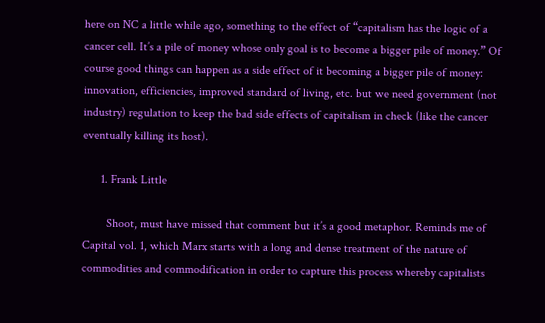here on NC a little while ago, something to the effect of “capitalism has the logic of a cancer cell. It’s a pile of money whose only goal is to become a bigger pile of money.” Of course good things can happen as a side effect of it becoming a bigger pile of money: innovation, efficiencies, improved standard of living, etc. but we need government (not industry) regulation to keep the bad side effects of capitalism in check (like the cancer eventually killing its host).

      1. Frank Little

        Shoot, must have missed that comment but it’s a good metaphor. Reminds me of Capital vol. 1, which Marx starts with a long and dense treatment of the nature of commodities and commodification in order to capture this process whereby capitalists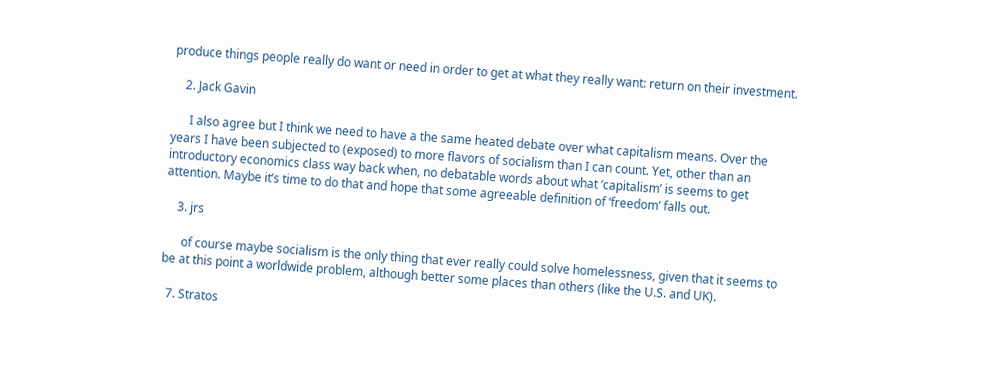produce things people really do want or need in order to get at what they really want: return on their investment.

    2. Jack Gavin

      I also agree but I think we need to have a the same heated debate over what capitalism means. Over the years I have been subjected to (exposed) to more flavors of socialism than I can count. Yet, other than an introductory economics class way back when, no debatable words about what ‘capitalism’ is seems to get attention. Maybe it’s time to do that and hope that some agreeable definition of ‘freedom’ falls out.

    3. jrs

      of course maybe socialism is the only thing that ever really could solve homelessness, given that it seems to be at this point a worldwide problem, although better some places than others (like the U.S. and UK).

  7. Stratos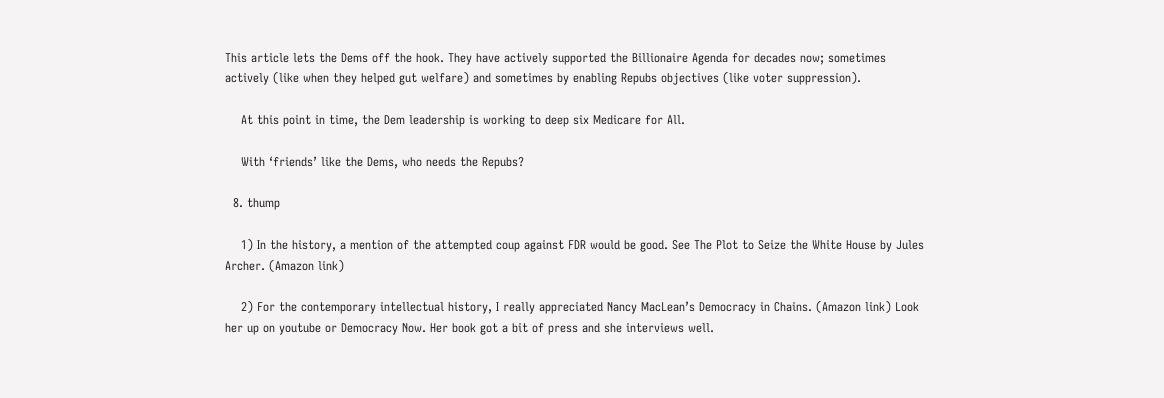This article lets the Dems off the hook. They have actively supported the Billionaire Agenda for decades now; sometimes actively (like when they helped gut welfare) and sometimes by enabling Repubs objectives (like voter suppression).

    At this point in time, the Dem leadership is working to deep six Medicare for All.

    With ‘friends’ like the Dems, who needs the Repubs?

  8. thump

    1) In the history, a mention of the attempted coup against FDR would be good. See The Plot to Seize the White House by Jules Archer. (Amazon link)

    2) For the contemporary intellectual history, I really appreciated Nancy MacLean’s Democracy in Chains. (Amazon link) Look her up on youtube or Democracy Now. Her book got a bit of press and she interviews well.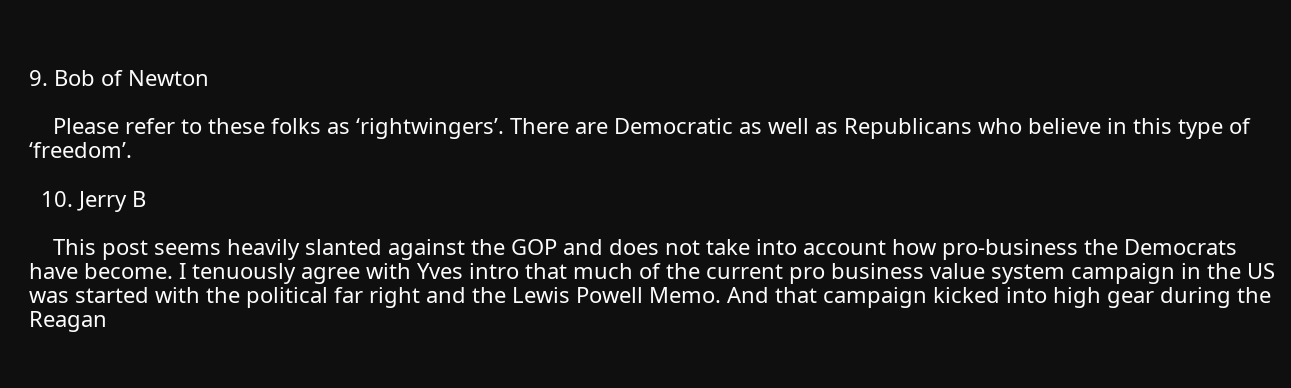9. Bob of Newton

    Please refer to these folks as ‘rightwingers’. There are Democratic as well as Republicans who believe in this type of ‘freedom’.

  10. Jerry B

    This post seems heavily slanted against the GOP and does not take into account how pro-business the Democrats have become. I tenuously agree with Yves intro that much of the current pro business value system campaign in the US was started with the political far right and the Lewis Powell Memo. And that campaign kicked into high gear during the Reagan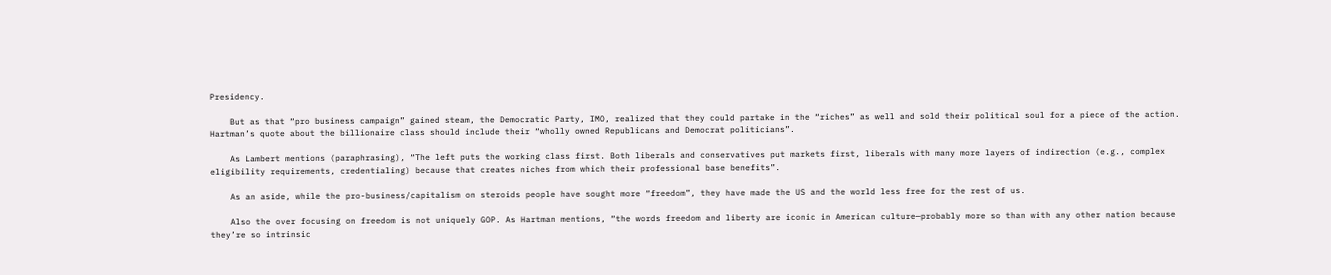Presidency.

    But as that “pro business campaign” gained steam, the Democratic Party, IMO, realized that they could partake in the “riches” as well and sold their political soul for a piece of the action. Hartman’s quote about the billionaire class should include their “wholly owned Republicans and Democrat politicians”.

    As Lambert mentions (paraphrasing), “The left puts the working class first. Both liberals and conservatives put markets first, liberals with many more layers of indirection (e.g., complex eligibility requirements, credentialing) because that creates niches from which their professional base benefits”.

    As an aside, while the pro-business/capitalism on steroids people have sought more “freedom”, they have made the US and the world less free for the rest of us.

    Also the over focusing on freedom is not uniquely GOP. As Hartman mentions, “the words freedom and liberty are iconic in American culture—probably more so than with any other nation because they’re so intrinsic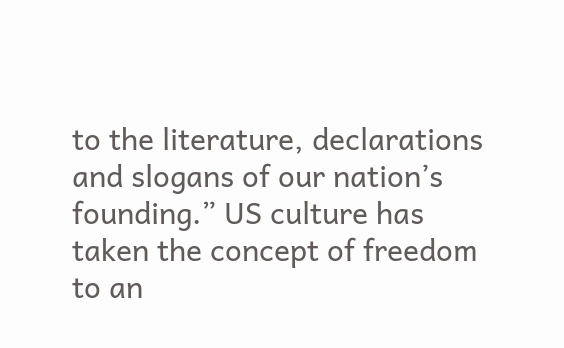to the literature, declarations and slogans of our nation’s founding.” US culture has taken the concept of freedom to an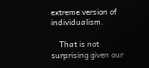extreme version of individualism.

    That is not surprising given our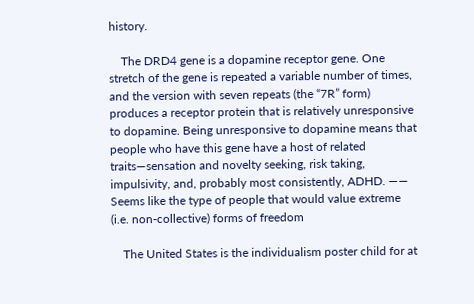history.

    The DRD4 gene is a dopamine receptor gene. One stretch of the gene is repeated a variable number of times, and the version with seven repeats (the “7R” form) produces a receptor protein that is relatively unresponsive to dopamine. Being unresponsive to dopamine means that people who have this gene have a host of related traits—sensation and novelty seeking, risk taking, impulsivity, and, probably most consistently, ADHD. —— Seems like the type of people that would value extreme (i.e. non-collective) forms of freedom

    The United States is the individualism poster child for at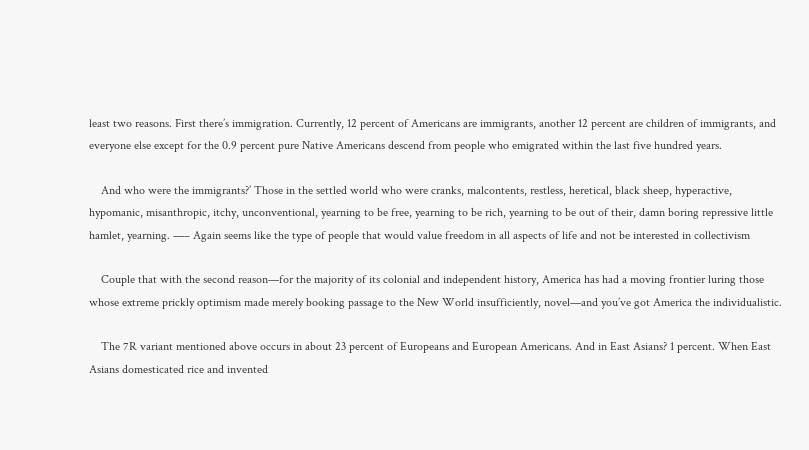least two reasons. First there’s immigration. Currently, 12 percent of Americans are immigrants, another 12 percent are children of immigrants, and everyone else except for the 0.9 percent pure Native Americans descend from people who emigrated within the last five hundred years.

    And who were the immigrants?’ Those in the settled world who were cranks, malcontents, restless, heretical, black sheep, hyperactive, hypomanic, misanthropic, itchy, unconventional, yearning to be free, yearning to be rich, yearning to be out of their, damn boring repressive little hamlet, yearning. —– Again seems like the type of people that would value freedom in all aspects of life and not be interested in collectivism

    Couple that with the second reason—for the majority of its colonial and independent history, America has had a moving frontier luring those whose extreme prickly optimism made merely booking passage to the New World insufficiently, novel—and you’ve got America the individualistic.

    The 7R variant mentioned above occurs in about 23 percent of Europeans and European Americans. And in East Asians? 1 percent. When East Asians domesticated rice and invented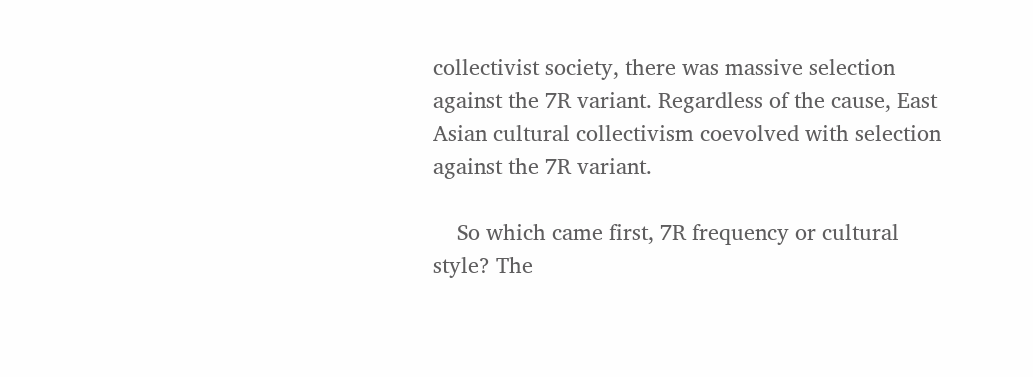collectivist society, there was massive selection against the 7R variant. Regardless of the cause, East Asian cultural collectivism coevolved with selection against the 7R variant.

    So which came first, 7R frequency or cultural style? The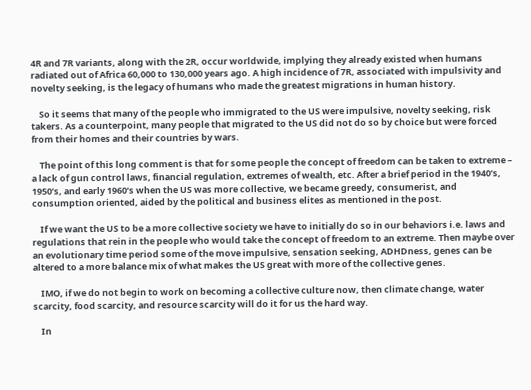4R and 7R variants, along with the 2R, occur worldwide, implying they already existed when humans radiated out of Africa 60,000 to 130,000 years ago. A high incidence of 7R, associated with impulsivity and novelty seeking, is the legacy of humans who made the greatest migrations in human history.

    So it seems that many of the people who immigrated to the US were impulsive, novelty seeking, risk takers. As a counterpoint, many people that migrated to the US did not do so by choice but were forced from their homes and their countries by wars.

    The point of this long comment is that for some people the concept of freedom can be taken to extreme – a lack of gun control laws, financial regulation, extremes of wealth, etc. After a brief period in the 1940’s, 1950’s, and early 1960’s when the US was more collective, we became greedy, consumerist, and consumption oriented, aided by the political and business elites as mentioned in the post.

    If we want the US to be a more collective society we have to initially do so in our behaviors i.e. laws and regulations that rein in the people who would take the concept of freedom to an extreme. Then maybe over an evolutionary time period some of the move impulsive, sensation seeking, ADHDness, genes can be altered to a more balance mix of what makes the US great with more of the collective genes.

    IMO, if we do not begin to work on becoming a collective culture now, then climate change, water scarcity, food scarcity, and resource scarcity will do it for us the hard way.

    In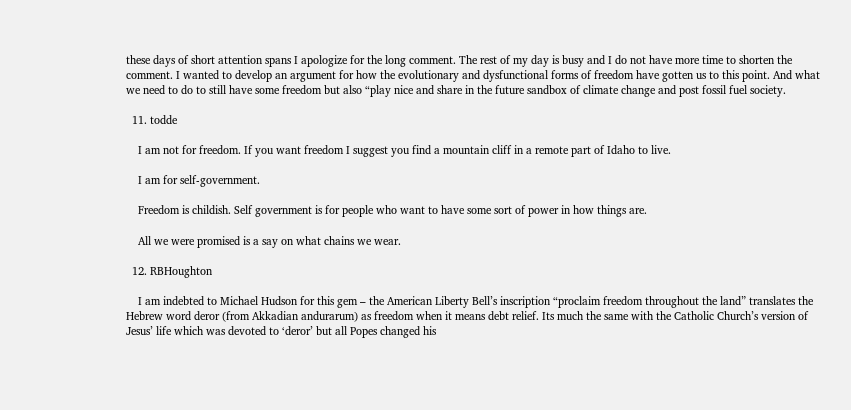these days of short attention spans I apologize for the long comment. The rest of my day is busy and I do not have more time to shorten the comment. I wanted to develop an argument for how the evolutionary and dysfunctional forms of freedom have gotten us to this point. And what we need to do to still have some freedom but also “play nice and share in the future sandbox of climate change and post fossil fuel society.

  11. todde

    I am not for freedom. If you want freedom I suggest you find a mountain cliff in a remote part of Idaho to live.

    I am for self-government.

    Freedom is childish. Self government is for people who want to have some sort of power in how things are.

    All we were promised is a say on what chains we wear.

  12. RBHoughton

    I am indebted to Michael Hudson for this gem – the American Liberty Bell’s inscription “proclaim freedom throughout the land” translates the Hebrew word deror (from Akkadian andurarum) as freedom when it means debt relief. Its much the same with the Catholic Church’s version of Jesus’ life which was devoted to ‘deror’ but all Popes changed his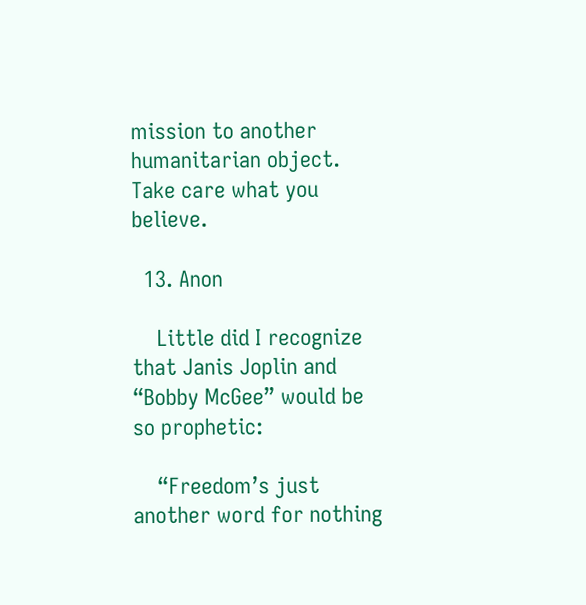mission to another humanitarian object. Take care what you believe.

  13. Anon

    Little did I recognize that Janis Joplin and “Bobby McGee” would be so prophetic:

    “Freedom’s just another word for nothing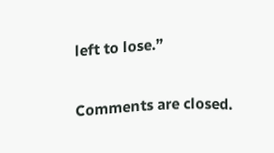left to lose.”

Comments are closed.